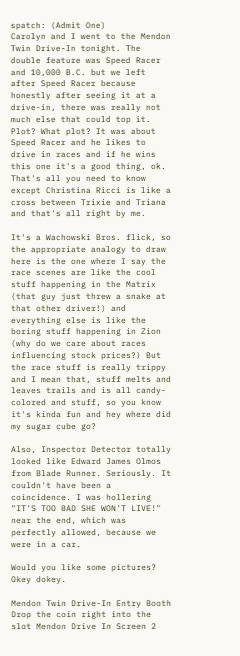spatch: (Admit One)
Carolyn and I went to the Mendon Twin Drive-In tonight. The double feature was Speed Racer and 10,000 B.C. but we left after Speed Racer because honestly after seeing it at a drive-in, there was really not much else that could top it. Plot? What plot? It was about Speed Racer and he likes to drive in races and if he wins this one it's a good thing, ok. That's all you need to know except Christina Ricci is like a cross between Trixie and Triana and that's all right by me.

It's a Wachowski Bros. flick, so the appropriate analogy to draw here is the one where I say the race scenes are like the cool stuff happening in the Matrix (that guy just threw a snake at that other driver!) and everything else is like the boring stuff happening in Zion (why do we care about races influencing stock prices?) But the race stuff is really trippy and I mean that, stuff melts and leaves trails and is all candy-colored and stuff, so you know it's kinda fun and hey where did my sugar cube go?

Also, Inspector Detector totally looked like Edward James Olmos from Blade Runner. Seriously. It couldn't have been a coincidence. I was hollering "IT'S TOO BAD SHE WON'T LIVE!" near the end, which was perfectly allowed, because we were in a car.

Would you like some pictures? Okey dokey.

Mendon Twin Drive-In Entry Booth Drop the coin right into the slot Mendon Drive In Screen 2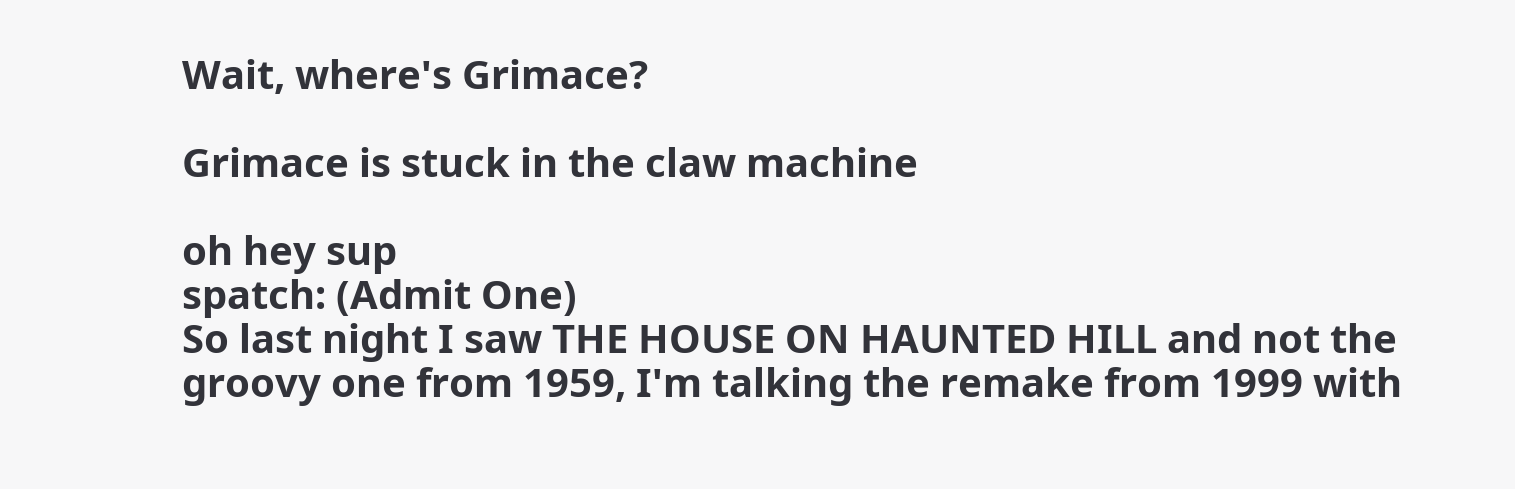Wait, where's Grimace?

Grimace is stuck in the claw machine

oh hey sup
spatch: (Admit One)
So last night I saw THE HOUSE ON HAUNTED HILL and not the groovy one from 1959, I'm talking the remake from 1999 with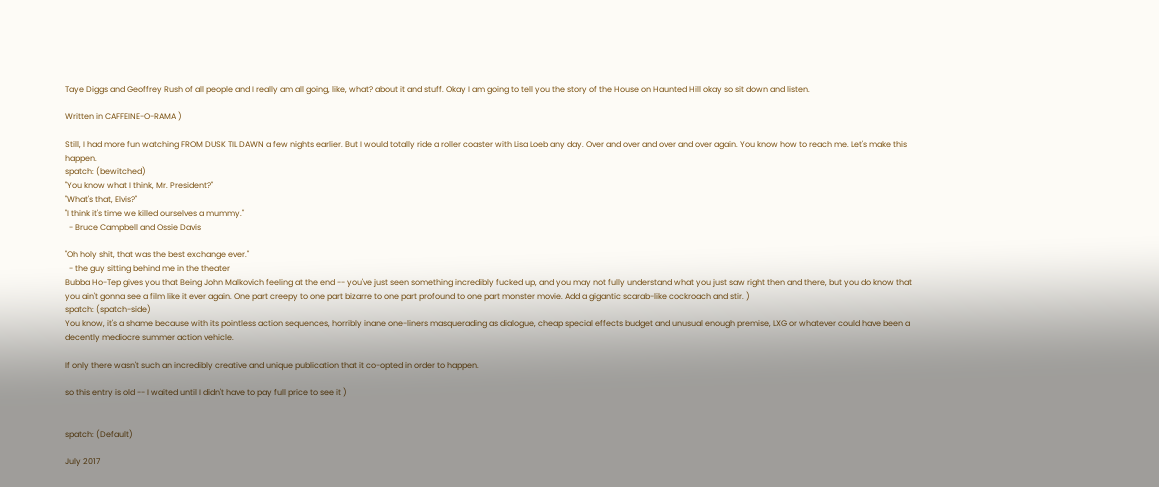Taye Diggs and Geoffrey Rush of all people and I really am all going, like, what? about it and stuff. Okay I am going to tell you the story of the House on Haunted Hill okay so sit down and listen.

Written in CAFFEINE-O-RAMA )

Still, I had more fun watching FROM DUSK TIL DAWN a few nights earlier. But I would totally ride a roller coaster with Lisa Loeb any day. Over and over and over and over again. You know how to reach me. Let's make this happen.
spatch: (bewitched)
"You know what I think, Mr. President?"
"What's that, Elvis?"
"I think it's time we killed ourselves a mummy."
  - Bruce Campbell and Ossie Davis

"Oh holy shit, that was the best exchange ever."
  - the guy sitting behind me in the theater
Bubba Ho-Tep gives you that Being John Malkovich feeling at the end -- you've just seen something incredibly fucked up, and you may not fully understand what you just saw right then and there, but you do know that you ain't gonna see a film like it ever again. One part creepy to one part bizarre to one part profound to one part monster movie. Add a gigantic scarab-like cockroach and stir. )
spatch: (spatch-side)
You know, it's a shame because with its pointless action sequences, horribly inane one-liners masquerading as dialogue, cheap special effects budget and unusual enough premise, LXG or whatever could have been a decently mediocre summer action vehicle.

If only there wasn't such an incredibly creative and unique publication that it co-opted in order to happen.

so this entry is old -- I waited until I didn't have to pay full price to see it )


spatch: (Default)

July 2017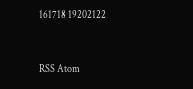161718 19202122


RSS Atom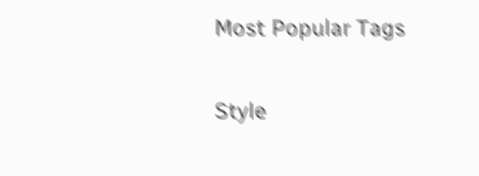Most Popular Tags

Style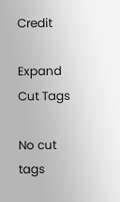Credit

Expand Cut Tags

No cut tags